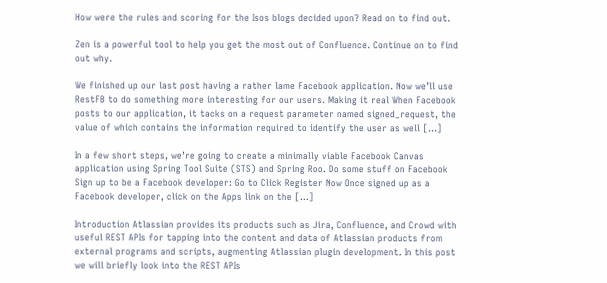How were the rules and scoring for the Isos blogs decided upon? Read on to find out.

Zen is a powerful tool to help you get the most out of Confluence. Continue on to find out why.

We finished up our last post having a rather lame Facebook application. Now we’ll use RestFB to do something more interesting for our users. Making it real When Facebook posts to our application, it tacks on a request parameter named signed_request, the value of which contains the information required to identify the user as well […]

In a few short steps, we’re going to create a minimally viable Facebook Canvas application using Spring Tool Suite (STS) and Spring Roo. Do some stuff on Facebook Sign up to be a Facebook developer: Go to Click Register Now Once signed up as a Facebook developer, click on the Apps link on the […]

Introduction Atlassian provides its products such as Jira, Confluence, and Crowd with useful REST APIs for tapping into the content and data of Atlassian products from external programs and scripts, augmenting Atlassian plugin development. In this post we will briefly look into the REST APIs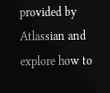provided by Atlassian and explore how to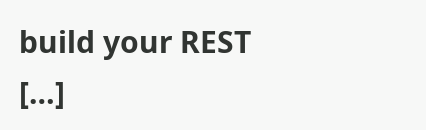build your REST […]